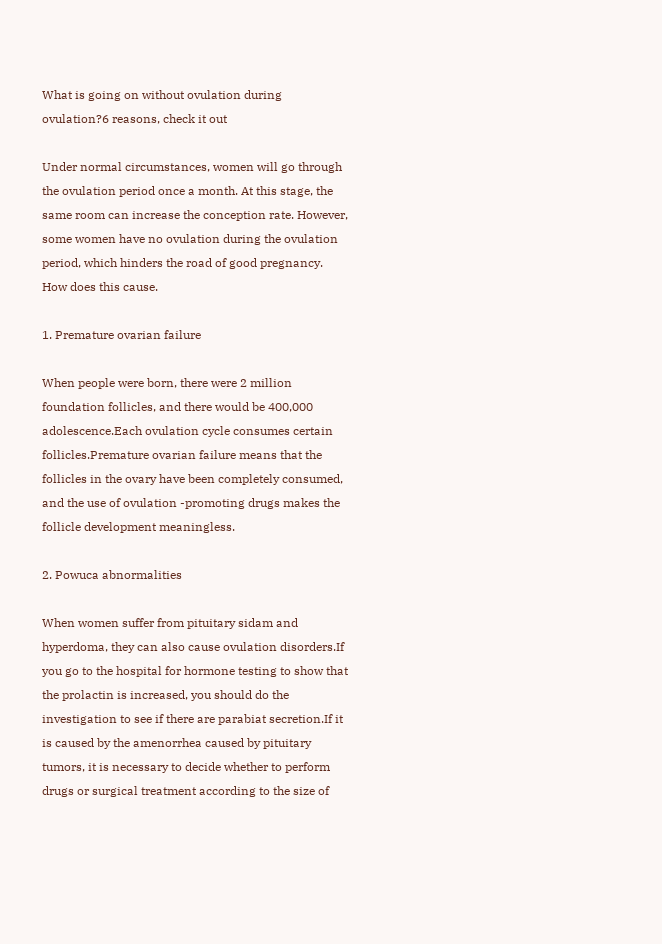What is going on without ovulation during ovulation?6 reasons, check it out

Under normal circumstances, women will go through the ovulation period once a month. At this stage, the same room can increase the conception rate. However, some women have no ovulation during the ovulation period, which hinders the road of good pregnancy. How does this cause.

1. Premature ovarian failure

When people were born, there were 2 million foundation follicles, and there would be 400,000 adolescence.Each ovulation cycle consumes certain follicles.Premature ovarian failure means that the follicles in the ovary have been completely consumed, and the use of ovulation -promoting drugs makes the follicle development meaningless.

2. Powuca abnormalities

When women suffer from pituitary sidam and hyperdoma, they can also cause ovulation disorders.If you go to the hospital for hormone testing to show that the prolactin is increased, you should do the investigation to see if there are parabiat secretion.If it is caused by the amenorrhea caused by pituitary tumors, it is necessary to decide whether to perform drugs or surgical treatment according to the size of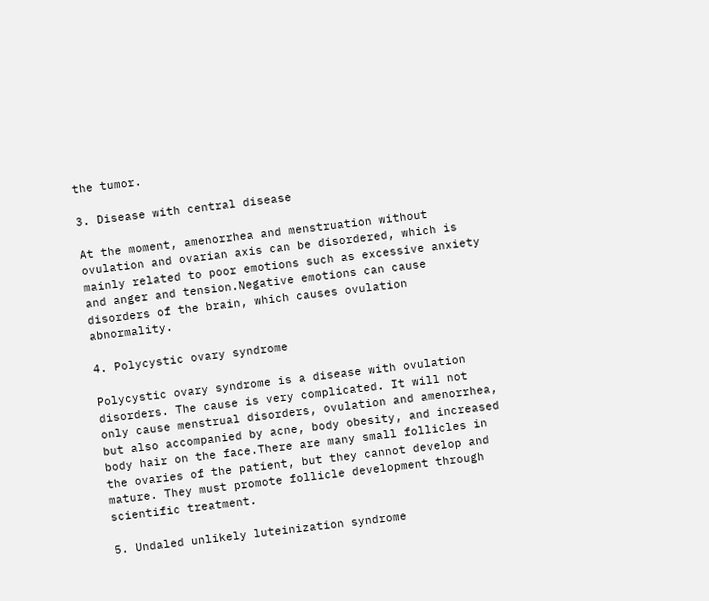the tumor.

3. Disease with central disease

At the moment, amenorrhea and menstruation without ovulation and ovarian axis can be disordered, which is mainly related to poor emotions such as excessive anxiety and anger and tension.Negative emotions can cause disorders of the brain, which causes ovulation abnormality.

4. Polycystic ovary syndrome

Polycystic ovary syndrome is a disease with ovulation disorders. The cause is very complicated. It will not only cause menstrual disorders, ovulation and amenorrhea, but also accompanied by acne, body obesity, and increased body hair on the face.There are many small follicles in the ovaries of the patient, but they cannot develop and mature. They must promote follicle development through scientific treatment.

5. Undaled unlikely luteinization syndrome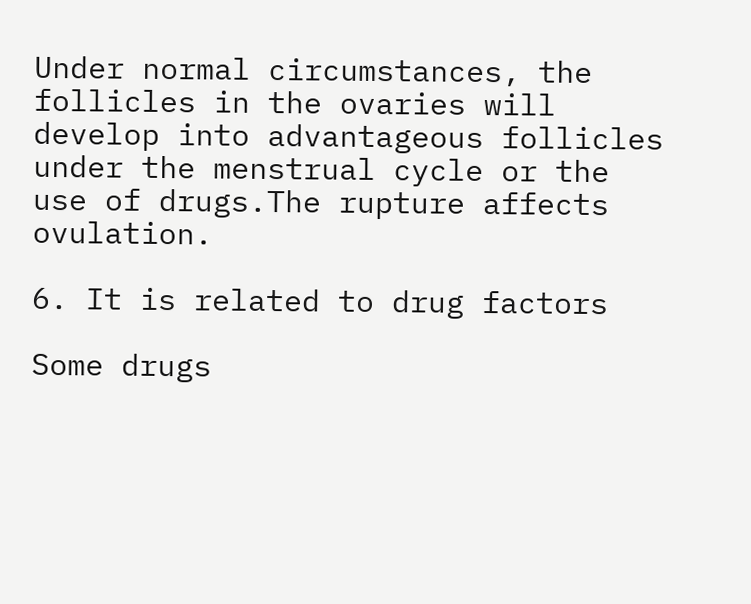Under normal circumstances, the follicles in the ovaries will develop into advantageous follicles under the menstrual cycle or the use of drugs.The rupture affects ovulation.

6. It is related to drug factors

Some drugs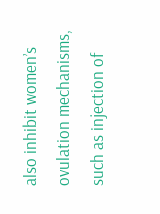also inhibit women’s ovulation mechanisms, such as injection of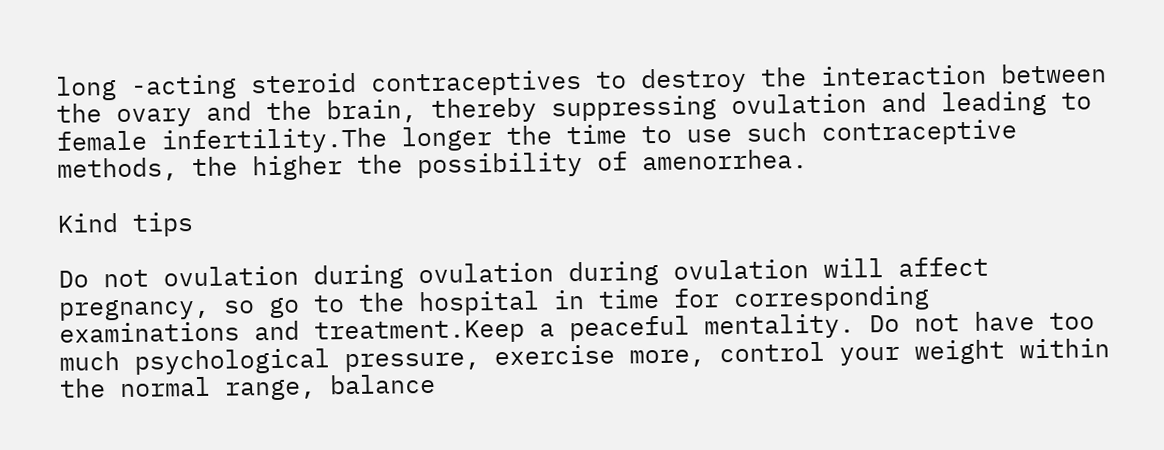long -acting steroid contraceptives to destroy the interaction between the ovary and the brain, thereby suppressing ovulation and leading to female infertility.The longer the time to use such contraceptive methods, the higher the possibility of amenorrhea.

Kind tips

Do not ovulation during ovulation during ovulation will affect pregnancy, so go to the hospital in time for corresponding examinations and treatment.Keep a peaceful mentality. Do not have too much psychological pressure, exercise more, control your weight within the normal range, balance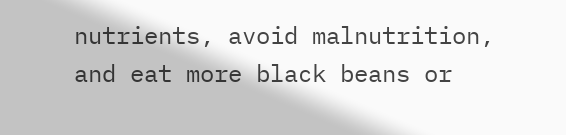nutrients, avoid malnutrition, and eat more black beans or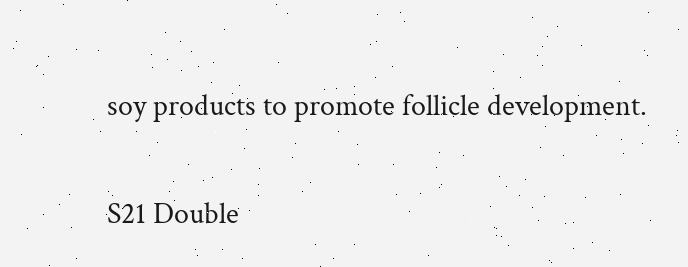soy products to promote follicle development.

S21 Double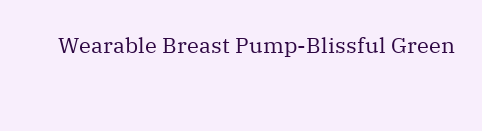Wearable Breast Pump-Blissful Green